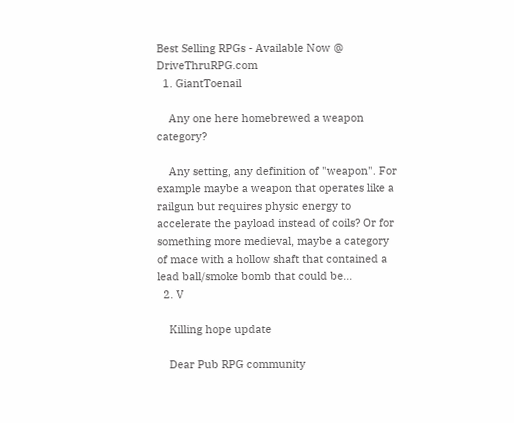Best Selling RPGs - Available Now @ DriveThruRPG.com
  1. GiantToenail

    Any one here homebrewed a weapon category?

    Any setting, any definition of "weapon". For example maybe a weapon that operates like a railgun but requires physic energy to accelerate the payload instead of coils? Or for something more medieval, maybe a category of mace with a hollow shaft that contained a lead ball/smoke bomb that could be...
  2. V

    Killing hope update

    Dear Pub RPG community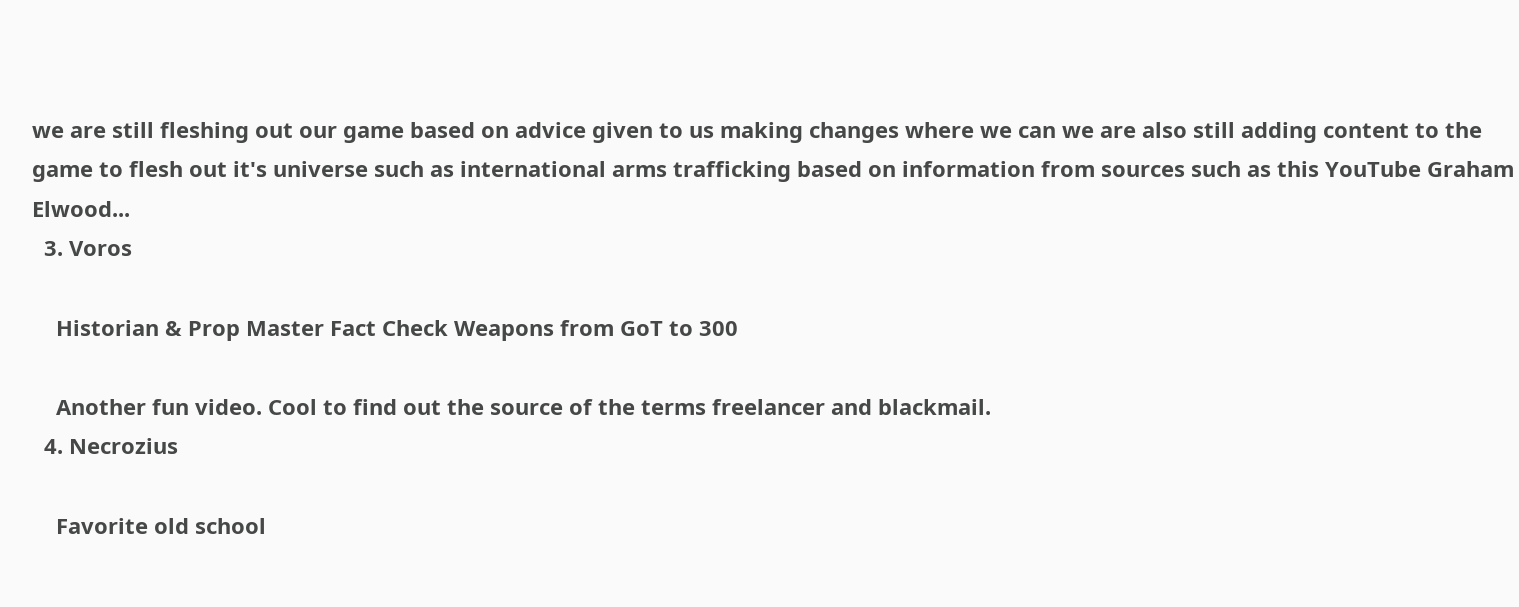we are still fleshing out our game based on advice given to us making changes where we can we are also still adding content to the game to flesh out it's universe such as international arms trafficking based on information from sources such as this YouTube Graham Elwood...
  3. Voros

    Historian & Prop Master Fact Check Weapons from GoT to 300

    Another fun video. Cool to find out the source of the terms freelancer and blackmail.
  4. Necrozius

    Favorite old school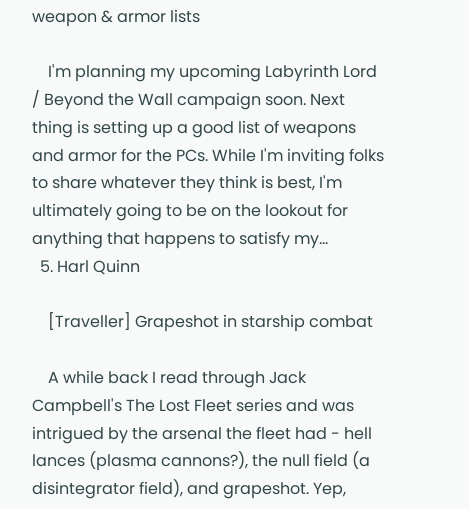weapon & armor lists

    I'm planning my upcoming Labyrinth Lord / Beyond the Wall campaign soon. Next thing is setting up a good list of weapons and armor for the PCs. While I'm inviting folks to share whatever they think is best, I'm ultimately going to be on the lookout for anything that happens to satisfy my...
  5. Harl Quinn

    [Traveller] Grapeshot in starship combat

    A while back I read through Jack Campbell's The Lost Fleet series and was intrigued by the arsenal the fleet had - hell lances (plasma cannons?), the null field (a disintegrator field), and grapeshot. Yep,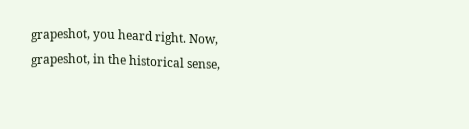grapeshot, you heard right. Now, grapeshot, in the historical sense,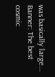was basically large...
Banner: The best cosmic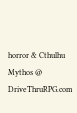horror & Cthulhu Mythos @ DriveThruRPG.com